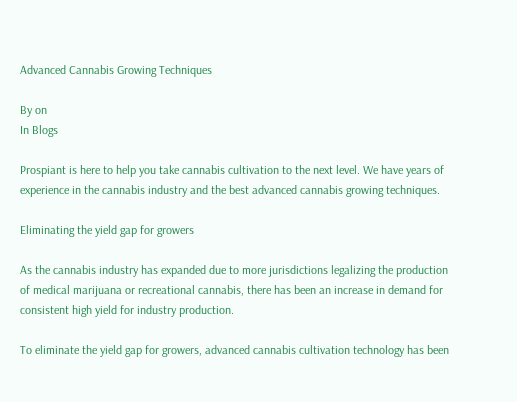Advanced Cannabis Growing Techniques

By on
In Blogs

Prospiant is here to help you take cannabis cultivation to the next level. We have years of experience in the cannabis industry and the best advanced cannabis growing techniques.

Eliminating the yield gap for growers

As the cannabis industry has expanded due to more jurisdictions legalizing the production of medical marijuana or recreational cannabis, there has been an increase in demand for consistent high yield for industry production.

To eliminate the yield gap for growers, advanced cannabis cultivation technology has been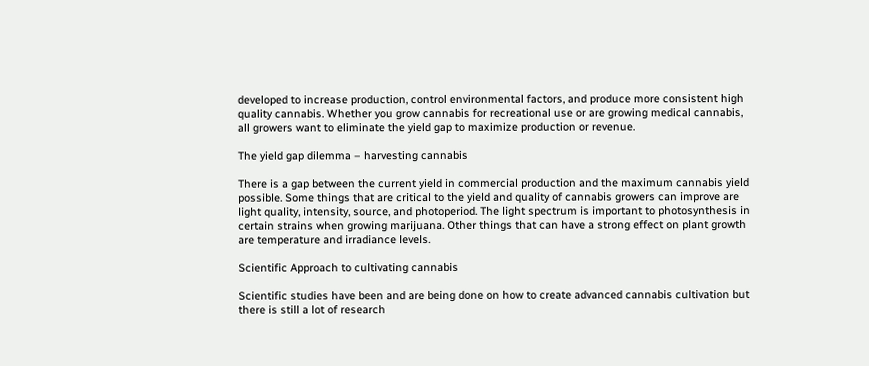developed to increase production, control environmental factors, and produce more consistent high quality cannabis. Whether you grow cannabis for recreational use or are growing medical cannabis, all growers want to eliminate the yield gap to maximize production or revenue.

The yield gap dilemma – harvesting cannabis

There is a gap between the current yield in commercial production and the maximum cannabis yield possible. Some things that are critical to the yield and quality of cannabis growers can improve are light quality, intensity, source, and photoperiod. The light spectrum is important to photosynthesis in certain strains when growing marijuana. Other things that can have a strong effect on plant growth are temperature and irradiance levels.

Scientific Approach to cultivating cannabis

Scientific studies have been and are being done on how to create advanced cannabis cultivation but there is still a lot of research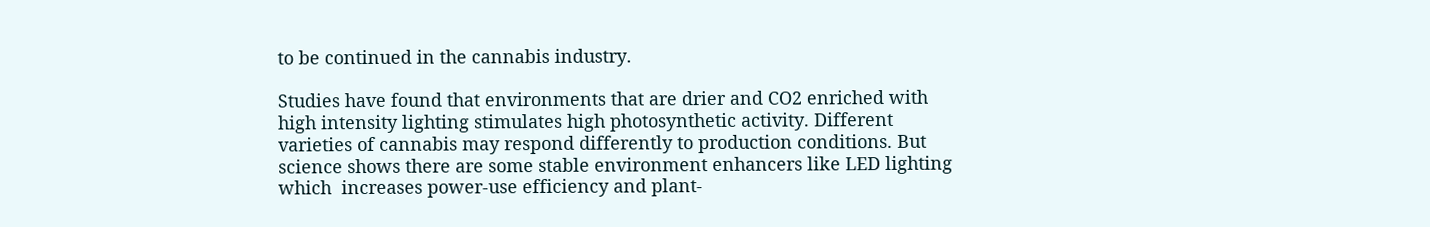to be continued in the cannabis industry.

Studies have found that environments that are drier and CO2 enriched with high intensity lighting stimulates high photosynthetic activity. Different varieties of cannabis may respond differently to production conditions. But science shows there are some stable environment enhancers like LED lighting which  increases power-use efficiency and plant-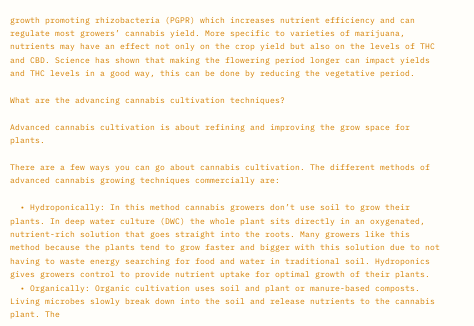growth promoting rhizobacteria (PGPR) which increases nutrient efficiency and can regulate most growers’ cannabis yield. More specific to varieties of marijuana, nutrients may have an effect not only on the crop yield but also on the levels of THC and CBD. Science has shown that making the flowering period longer can impact yields and THC levels in a good way, this can be done by reducing the vegetative period.

What are the advancing cannabis cultivation techniques?

Advanced cannabis cultivation is about refining and improving the grow space for plants.

There are a few ways you can go about cannabis cultivation. The different methods of advanced cannabis growing techniques commercially are:

  • Hydroponically: In this method cannabis growers don’t use soil to grow their plants. In deep water culture (DWC) the whole plant sits directly in an oxygenated, nutrient-rich solution that goes straight into the roots. Many growers like this method because the plants tend to grow faster and bigger with this solution due to not having to waste energy searching for food and water in traditional soil. Hydroponics gives growers control to provide nutrient uptake for optimal growth of their plants.
  • Organically: Organic cultivation uses soil and plant or manure-based composts. Living microbes slowly break down into the soil and release nutrients to the cannabis plant. The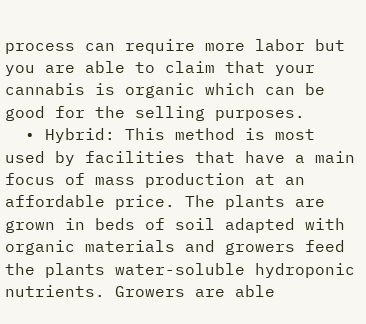process can require more labor but you are able to claim that your cannabis is organic which can be good for the selling purposes.
  • Hybrid: This method is most used by facilities that have a main focus of mass production at an affordable price. The plants are grown in beds of soil adapted with organic materials and growers feed the plants water-soluble hydroponic nutrients. Growers are able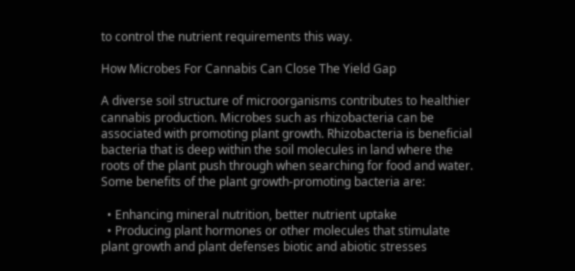to control the nutrient requirements this way.

How Microbes For Cannabis Can Close The Yield Gap

A diverse soil structure of microorganisms contributes to healthier cannabis production. Microbes such as rhizobacteria can be associated with promoting plant growth. Rhizobacteria is beneficial bacteria that is deep within the soil molecules in land where the roots of the plant push through when searching for food and water. Some benefits of the plant growth-promoting bacteria are:

  • Enhancing mineral nutrition, better nutrient uptake
  • Producing plant hormones or other molecules that stimulate plant growth and plant defenses biotic and abiotic stresses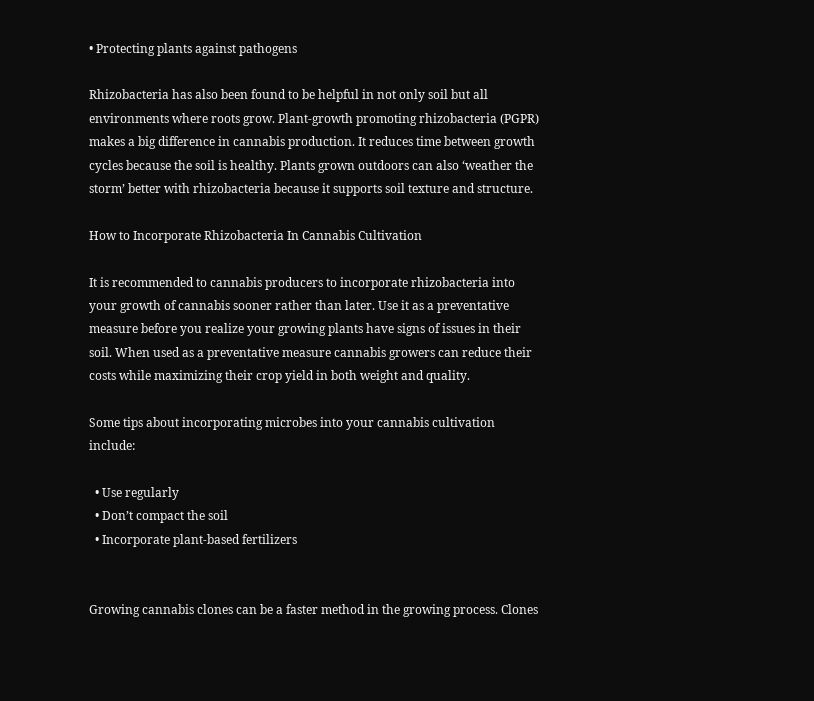• Protecting plants against pathogens

Rhizobacteria has also been found to be helpful in not only soil but all environments where roots grow. Plant-growth promoting rhizobacteria (PGPR) makes a big difference in cannabis production. It reduces time between growth cycles because the soil is healthy. Plants grown outdoors can also ‘weather the storm’ better with rhizobacteria because it supports soil texture and structure.

How to Incorporate Rhizobacteria In Cannabis Cultivation

It is recommended to cannabis producers to incorporate rhizobacteria into your growth of cannabis sooner rather than later. Use it as a preventative measure before you realize your growing plants have signs of issues in their soil. When used as a preventative measure cannabis growers can reduce their costs while maximizing their crop yield in both weight and quality.

Some tips about incorporating microbes into your cannabis cultivation include:

  • Use regularly
  • Don’t compact the soil
  • Incorporate plant-based fertilizers


Growing cannabis clones can be a faster method in the growing process. Clones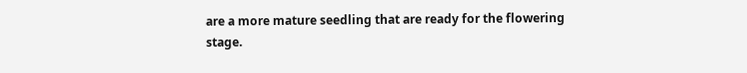are a more mature seedling that are ready for the flowering stage.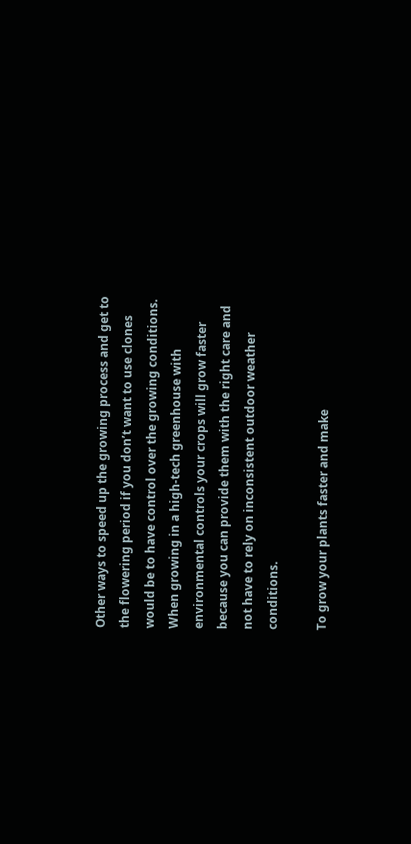Other ways to speed up the growing process and get to the flowering period if you don’t want to use clones would be to have control over the growing conditions. When growing in a high-tech greenhouse with environmental controls your crops will grow faster because you can provide them with the right care and not have to rely on inconsistent outdoor weather conditions.

To grow your plants faster and make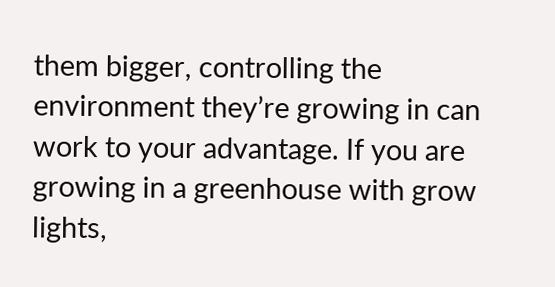them bigger, controlling the environment they’re growing in can work to your advantage. If you are growing in a greenhouse with grow lights,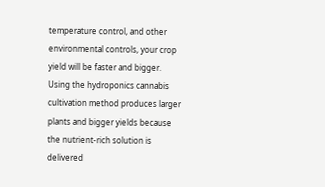temperature control, and other environmental controls, your crop yield will be faster and bigger. Using the hydroponics cannabis cultivation method produces larger plants and bigger yields because the nutrient-rich solution is delivered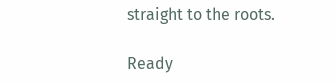straight to the roots.

Ready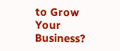to Grow Your Business?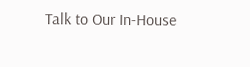Talk to Our In-House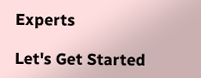Experts

Let's Get Started